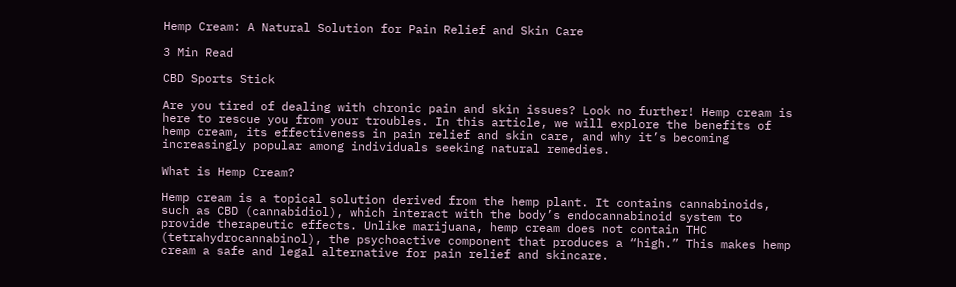Hemp Cream: A Natural Solution for Pain Relief and Skin Care

3 Min Read

CBD Sports Stick

Are you tired of dealing with chronic pain and skin issues? Look no further! Hemp cream is here to rescue you from your troubles. In this article, we will explore the benefits of hemp cream, its effectiveness in pain relief and skin care, and why it’s becoming increasingly popular among individuals seeking natural remedies.

What is Hemp Cream?

Hemp cream is a topical solution derived from the hemp plant. It contains cannabinoids, such as CBD (cannabidiol), which interact with the body’s endocannabinoid system to provide therapeutic effects. Unlike marijuana, hemp cream does not contain THC (tetrahydrocannabinol), the psychoactive component that produces a “high.” This makes hemp cream a safe and legal alternative for pain relief and skincare.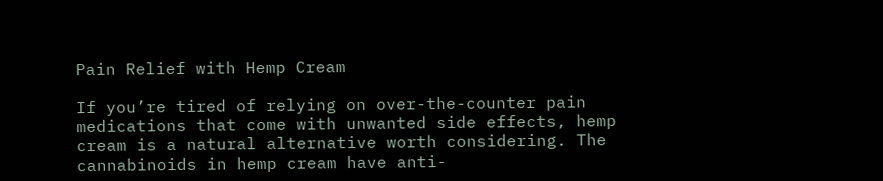Pain Relief with Hemp Cream

If you’re tired of relying on over-the-counter pain medications that come with unwanted side effects, hemp cream is a natural alternative worth considering. The cannabinoids in hemp cream have anti-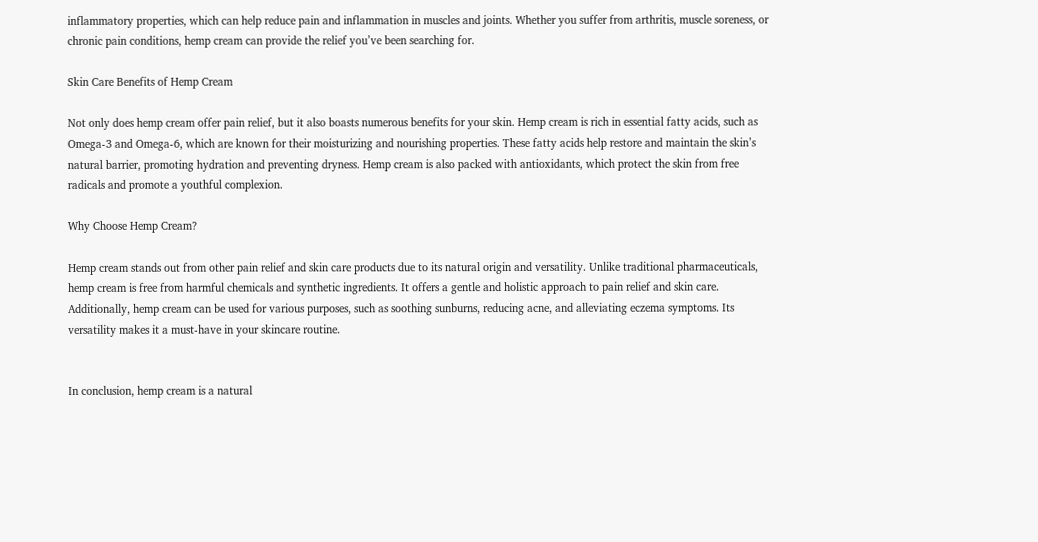inflammatory properties, which can help reduce pain and inflammation in muscles and joints. Whether you suffer from arthritis, muscle soreness, or chronic pain conditions, hemp cream can provide the relief you’ve been searching for.

Skin Care Benefits of Hemp Cream

Not only does hemp cream offer pain relief, but it also boasts numerous benefits for your skin. Hemp cream is rich in essential fatty acids, such as Omega-3 and Omega-6, which are known for their moisturizing and nourishing properties. These fatty acids help restore and maintain the skin’s natural barrier, promoting hydration and preventing dryness. Hemp cream is also packed with antioxidants, which protect the skin from free radicals and promote a youthful complexion.

Why Choose Hemp Cream?

Hemp cream stands out from other pain relief and skin care products due to its natural origin and versatility. Unlike traditional pharmaceuticals, hemp cream is free from harmful chemicals and synthetic ingredients. It offers a gentle and holistic approach to pain relief and skin care. Additionally, hemp cream can be used for various purposes, such as soothing sunburns, reducing acne, and alleviating eczema symptoms. Its versatility makes it a must-have in your skincare routine.


In conclusion, hemp cream is a natural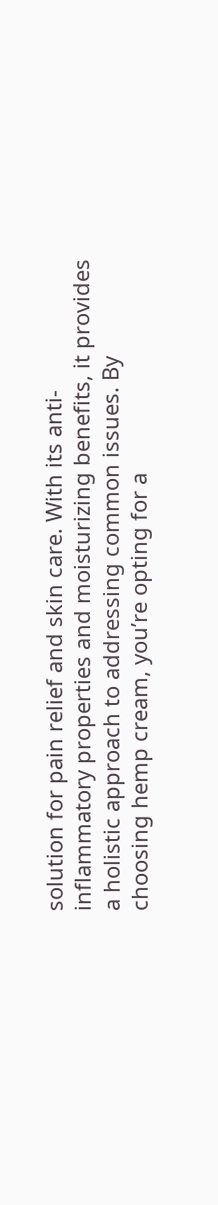solution for pain relief and skin care. With its anti-inflammatory properties and moisturizing benefits, it provides a holistic approach to addressing common issues. By choosing hemp cream, you’re opting for a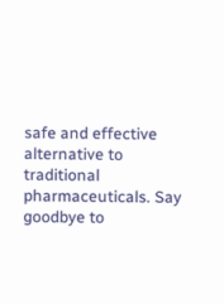safe and effective alternative to traditional pharmaceuticals. Say goodbye to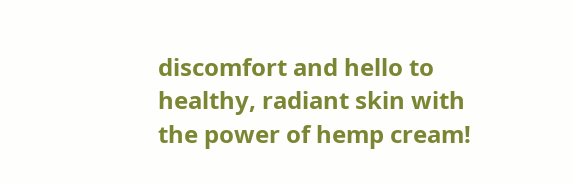discomfort and hello to healthy, radiant skin with the power of hemp cream!